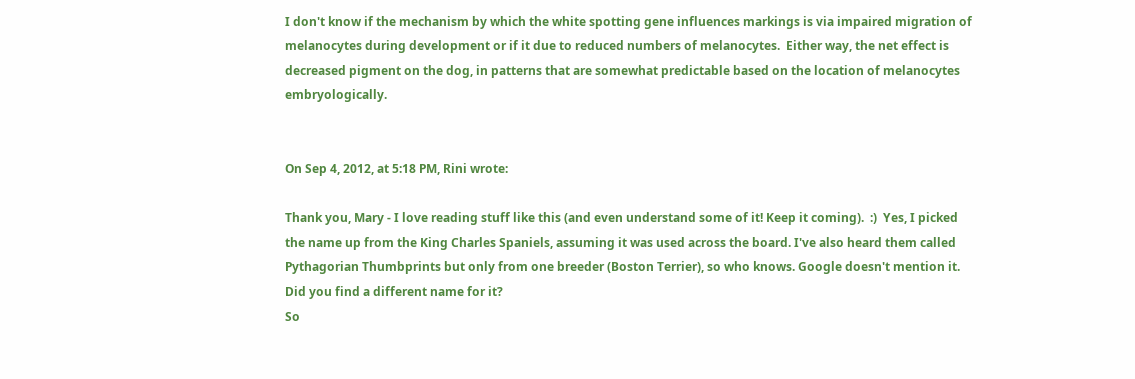I don't know if the mechanism by which the white spotting gene influences markings is via impaired migration of melanocytes during development or if it due to reduced numbers of melanocytes.  Either way, the net effect is decreased pigment on the dog, in patterns that are somewhat predictable based on the location of melanocytes embryologically.


On Sep 4, 2012, at 5:18 PM, Rini wrote:

Thank you, Mary - I love reading stuff like this (and even understand some of it! Keep it coming).  :)  Yes, I picked the name up from the King Charles Spaniels, assuming it was used across the board. I've also heard them called Pythagorian Thumbprints but only from one breeder (Boston Terrier), so who knows. Google doesn't mention it. Did you find a different name for it?
So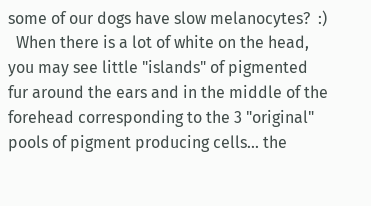some of our dogs have slow melanocytes?  :)
  When there is a lot of white on the head, you may see little "islands" of pigmented fur around the ears and in the middle of the forehead corresponding to the 3 "original" pools of pigment producing cells... the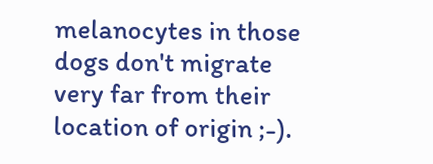melanocytes in those dogs don't migrate very far from their location of origin ;-).